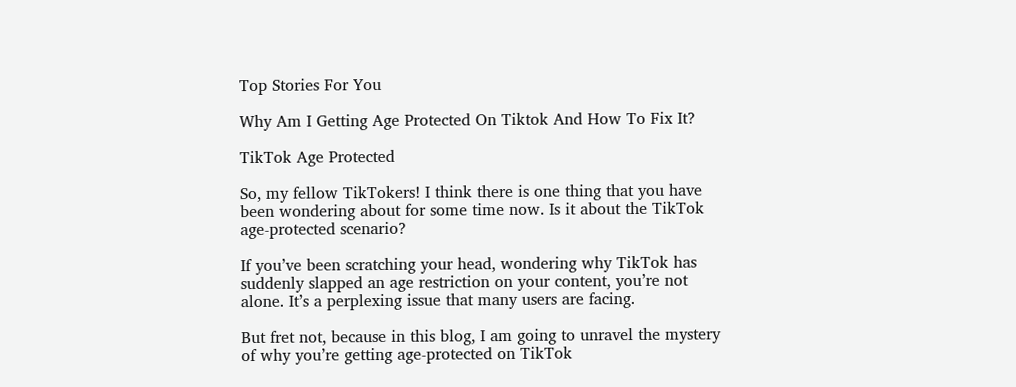Top Stories For You

Why Am I Getting Age Protected On Tiktok And How To Fix It?

TikTok Age Protected

So, my fellow TikTokers! I think there is one thing that you have been wondering about for some time now. Is it about the TikTok age-protected scenario?

If you’ve been scratching your head, wondering why TikTok has suddenly slapped an age restriction on your content, you’re not alone. It’s a perplexing issue that many users are facing.

But fret not, because in this blog, I am going to unravel the mystery of why you’re getting age-protected on TikTok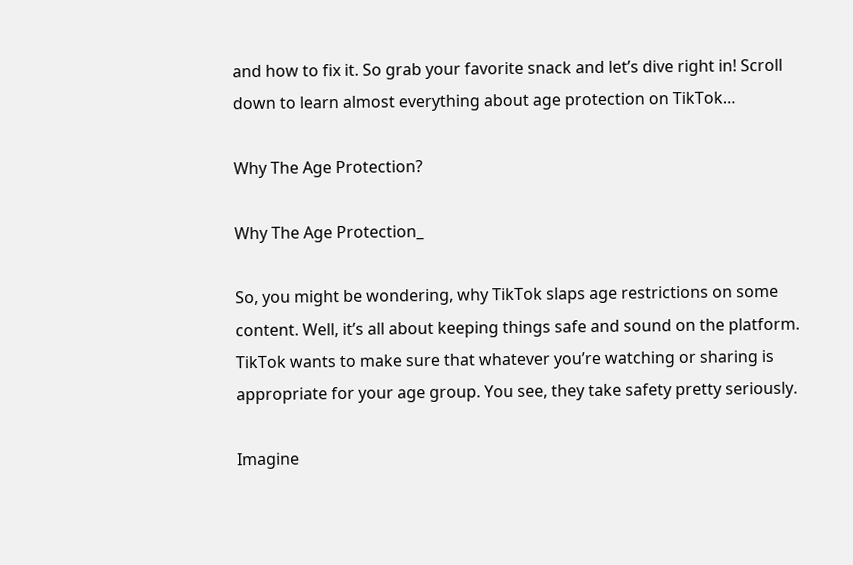and how to fix it. So grab your favorite snack and let’s dive right in! Scroll down to learn almost everything about age protection on TikTok…

Why The Age Protection?

Why The Age Protection_

So, you might be wondering, why TikTok slaps age restrictions on some content. Well, it’s all about keeping things safe and sound on the platform. TikTok wants to make sure that whatever you’re watching or sharing is appropriate for your age group. You see, they take safety pretty seriously.

Imagine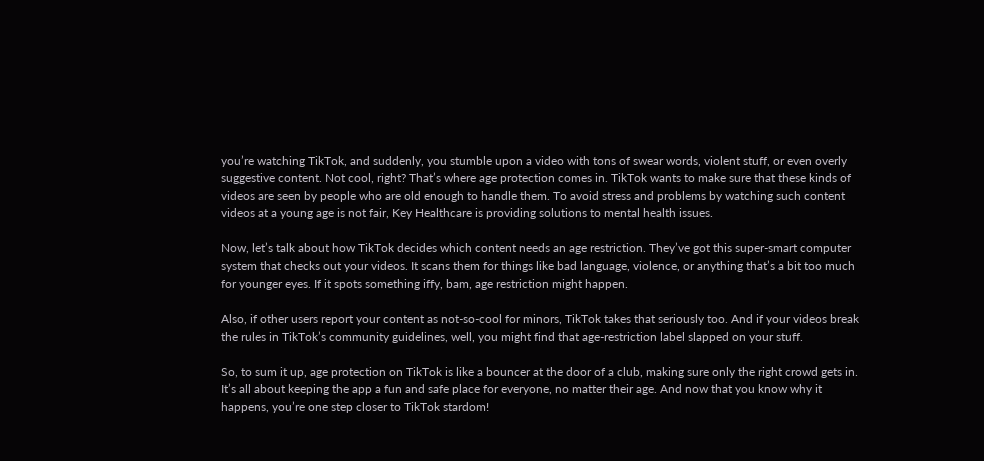you’re watching TikTok, and suddenly, you stumble upon a video with tons of swear words, violent stuff, or even overly suggestive content. Not cool, right? That’s where age protection comes in. TikTok wants to make sure that these kinds of videos are seen by people who are old enough to handle them. To avoid stress and problems by watching such content videos at a young age is not fair, Key Healthcare is providing solutions to mental health issues.

Now, let’s talk about how TikTok decides which content needs an age restriction. They’ve got this super-smart computer system that checks out your videos. It scans them for things like bad language, violence, or anything that’s a bit too much for younger eyes. If it spots something iffy, bam, age restriction might happen.

Also, if other users report your content as not-so-cool for minors, TikTok takes that seriously too. And if your videos break the rules in TikTok’s community guidelines, well, you might find that age-restriction label slapped on your stuff.

So, to sum it up, age protection on TikTok is like a bouncer at the door of a club, making sure only the right crowd gets in. It’s all about keeping the app a fun and safe place for everyone, no matter their age. And now that you know why it happens, you’re one step closer to TikTok stardom!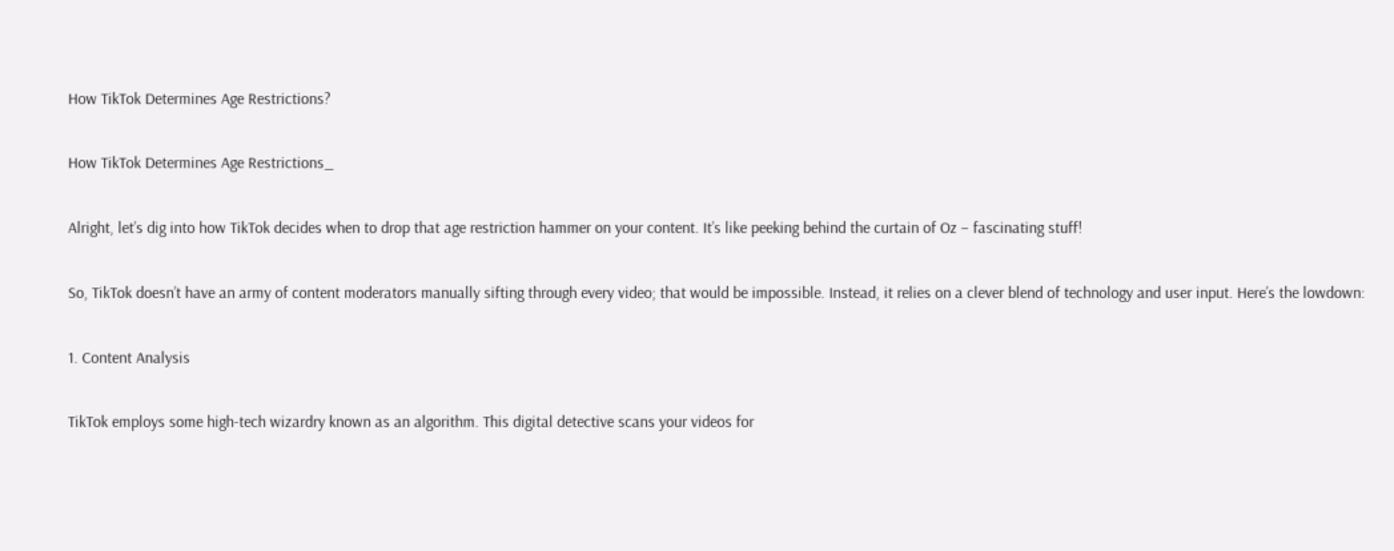How TikTok Determines Age Restrictions?

How TikTok Determines Age Restrictions_

Alright, let’s dig into how TikTok decides when to drop that age restriction hammer on your content. It’s like peeking behind the curtain of Oz – fascinating stuff!

So, TikTok doesn’t have an army of content moderators manually sifting through every video; that would be impossible. Instead, it relies on a clever blend of technology and user input. Here’s the lowdown:

1. Content Analysis

TikTok employs some high-tech wizardry known as an algorithm. This digital detective scans your videos for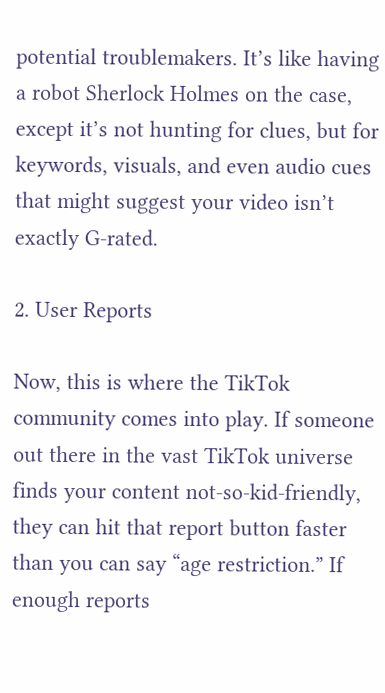potential troublemakers. It’s like having a robot Sherlock Holmes on the case, except it’s not hunting for clues, but for keywords, visuals, and even audio cues that might suggest your video isn’t exactly G-rated.

2. User Reports

Now, this is where the TikTok community comes into play. If someone out there in the vast TikTok universe finds your content not-so-kid-friendly, they can hit that report button faster than you can say “age restriction.” If enough reports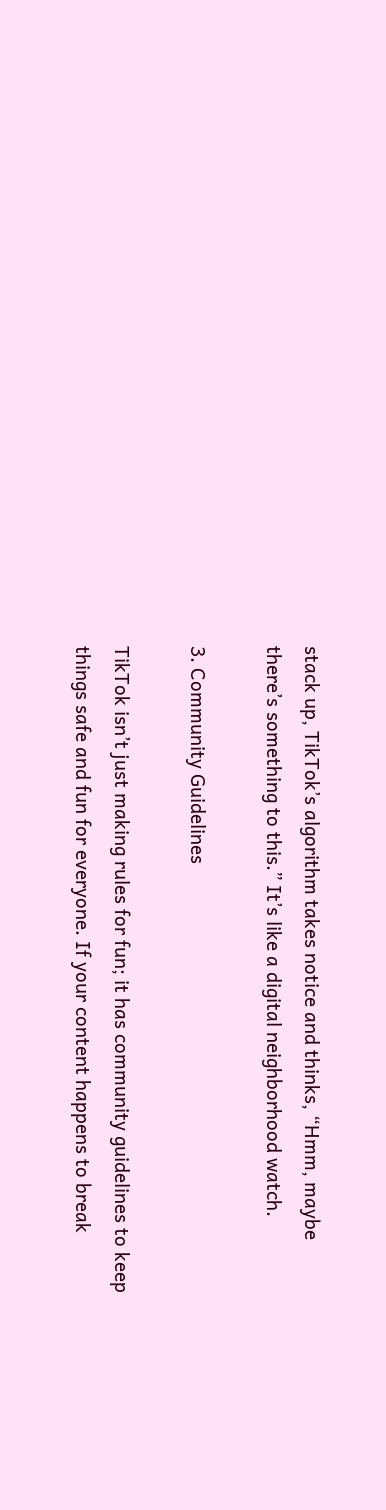stack up, TikTok’s algorithm takes notice and thinks, “Hmm, maybe there’s something to this.” It’s like a digital neighborhood watch.

3. Community Guidelines

TikTok isn’t just making rules for fun; it has community guidelines to keep things safe and fun for everyone. If your content happens to break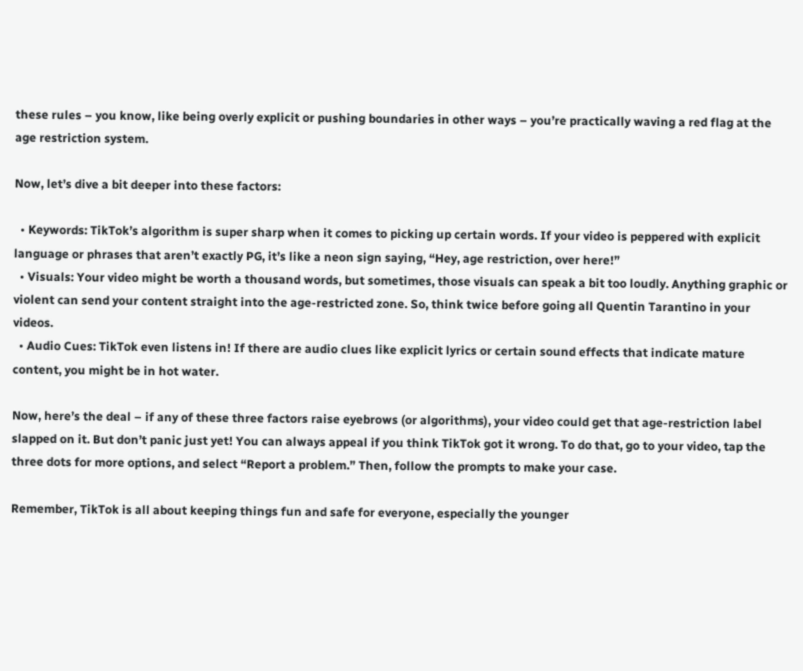these rules – you know, like being overly explicit or pushing boundaries in other ways – you’re practically waving a red flag at the age restriction system.

Now, let’s dive a bit deeper into these factors:

  • Keywords: TikTok’s algorithm is super sharp when it comes to picking up certain words. If your video is peppered with explicit language or phrases that aren’t exactly PG, it’s like a neon sign saying, “Hey, age restriction, over here!”
  • Visuals: Your video might be worth a thousand words, but sometimes, those visuals can speak a bit too loudly. Anything graphic or violent can send your content straight into the age-restricted zone. So, think twice before going all Quentin Tarantino in your videos.
  • Audio Cues: TikTok even listens in! If there are audio clues like explicit lyrics or certain sound effects that indicate mature content, you might be in hot water.

Now, here’s the deal – if any of these three factors raise eyebrows (or algorithms), your video could get that age-restriction label slapped on it. But don’t panic just yet! You can always appeal if you think TikTok got it wrong. To do that, go to your video, tap the three dots for more options, and select “Report a problem.” Then, follow the prompts to make your case.

Remember, TikTok is all about keeping things fun and safe for everyone, especially the younger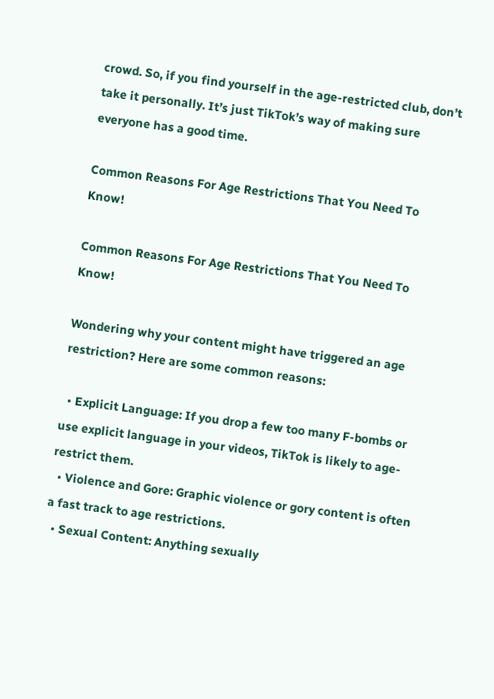crowd. So, if you find yourself in the age-restricted club, don’t take it personally. It’s just TikTok’s way of making sure everyone has a good time.

Common Reasons For Age Restrictions That You Need To Know!

Common Reasons For Age Restrictions That You Need To Know!

Wondering why your content might have triggered an age restriction? Here are some common reasons:

  • Explicit Language: If you drop a few too many F-bombs or use explicit language in your videos, TikTok is likely to age-restrict them.
  • Violence and Gore: Graphic violence or gory content is often a fast track to age restrictions.
  • Sexual Content: Anything sexually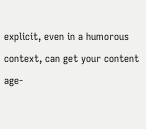explicit, even in a humorous context, can get your content age-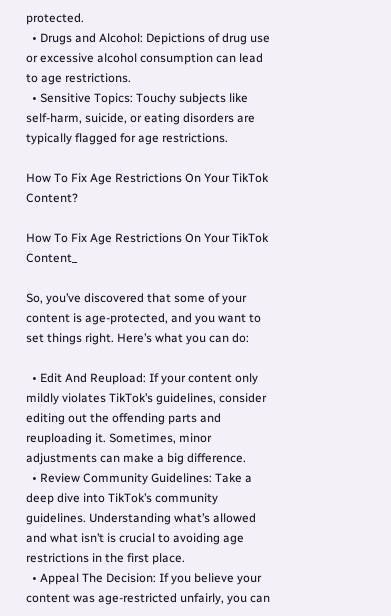protected.
  • Drugs and Alcohol: Depictions of drug use or excessive alcohol consumption can lead to age restrictions.
  • Sensitive Topics: Touchy subjects like self-harm, suicide, or eating disorders are typically flagged for age restrictions.

How To Fix Age Restrictions On Your TikTok Content?

How To Fix Age Restrictions On Your TikTok Content_

So, you’ve discovered that some of your content is age-protected, and you want to set things right. Here’s what you can do:

  • Edit And Reupload: If your content only mildly violates TikTok’s guidelines, consider editing out the offending parts and reuploading it. Sometimes, minor adjustments can make a big difference.
  • Review Community Guidelines: Take a deep dive into TikTok’s community guidelines. Understanding what’s allowed and what isn’t is crucial to avoiding age restrictions in the first place.
  • Appeal The Decision: If you believe your content was age-restricted unfairly, you can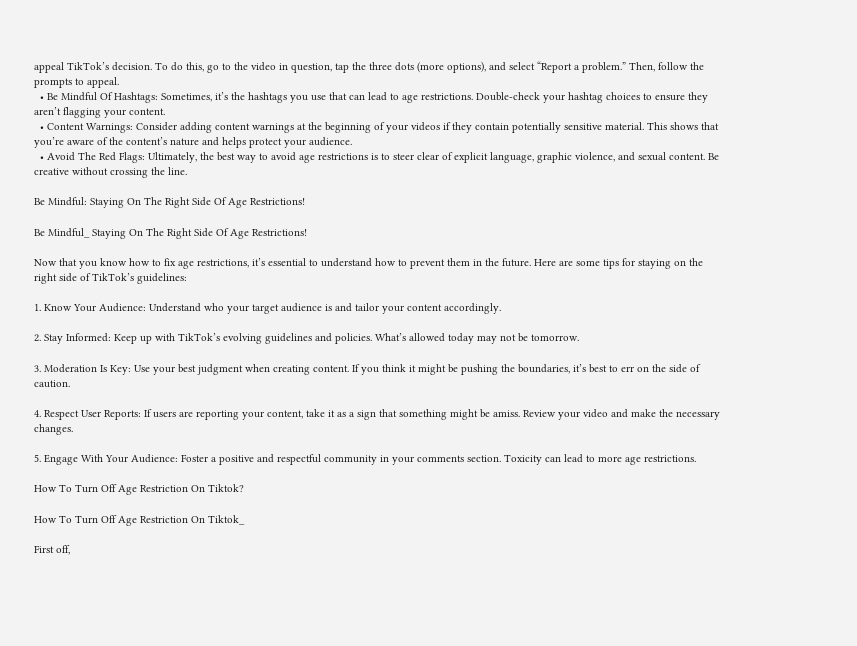appeal TikTok’s decision. To do this, go to the video in question, tap the three dots (more options), and select “Report a problem.” Then, follow the prompts to appeal.
  • Be Mindful Of Hashtags: Sometimes, it’s the hashtags you use that can lead to age restrictions. Double-check your hashtag choices to ensure they aren’t flagging your content.
  • Content Warnings: Consider adding content warnings at the beginning of your videos if they contain potentially sensitive material. This shows that you’re aware of the content’s nature and helps protect your audience.
  • Avoid The Red Flags: Ultimately, the best way to avoid age restrictions is to steer clear of explicit language, graphic violence, and sexual content. Be creative without crossing the line.

Be Mindful: Staying On The Right Side Of Age Restrictions!

Be Mindful_ Staying On The Right Side Of Age Restrictions!

Now that you know how to fix age restrictions, it’s essential to understand how to prevent them in the future. Here are some tips for staying on the right side of TikTok’s guidelines:

1. Know Your Audience: Understand who your target audience is and tailor your content accordingly.

2. Stay Informed: Keep up with TikTok’s evolving guidelines and policies. What’s allowed today may not be tomorrow.

3. Moderation Is Key: Use your best judgment when creating content. If you think it might be pushing the boundaries, it’s best to err on the side of caution.

4. Respect User Reports: If users are reporting your content, take it as a sign that something might be amiss. Review your video and make the necessary changes.

5. Engage With Your Audience: Foster a positive and respectful community in your comments section. Toxicity can lead to more age restrictions.

How To Turn Off Age Restriction On Tiktok?

How To Turn Off Age Restriction On Tiktok_

First off,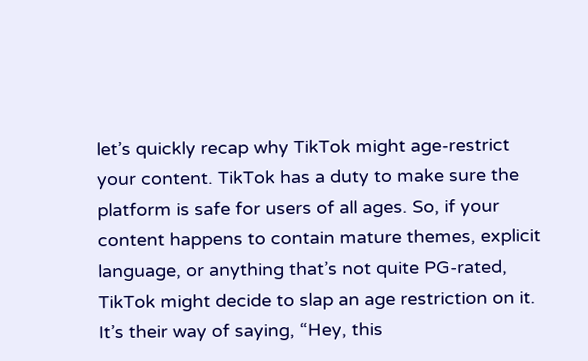let’s quickly recap why TikTok might age-restrict your content. TikTok has a duty to make sure the platform is safe for users of all ages. So, if your content happens to contain mature themes, explicit language, or anything that’s not quite PG-rated, TikTok might decide to slap an age restriction on it. It’s their way of saying, “Hey, this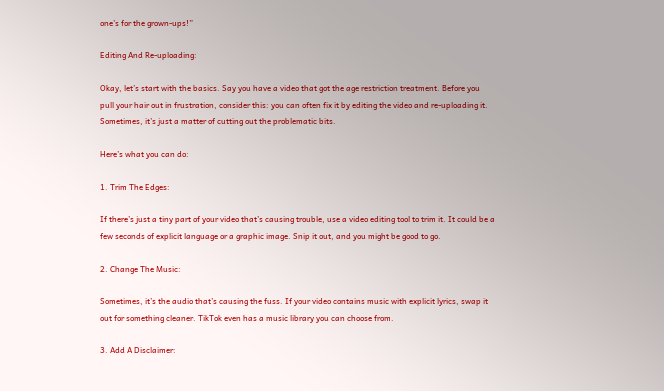one’s for the grown-ups!”

Editing And Re-uploading:

Okay, let’s start with the basics. Say you have a video that got the age restriction treatment. Before you pull your hair out in frustration, consider this: you can often fix it by editing the video and re-uploading it. Sometimes, it’s just a matter of cutting out the problematic bits.

Here’s what you can do:

1. Trim The Edges:

If there’s just a tiny part of your video that’s causing trouble, use a video editing tool to trim it. It could be a few seconds of explicit language or a graphic image. Snip it out, and you might be good to go.

2. Change The Music:

Sometimes, it’s the audio that’s causing the fuss. If your video contains music with explicit lyrics, swap it out for something cleaner. TikTok even has a music library you can choose from.

3. Add A Disclaimer: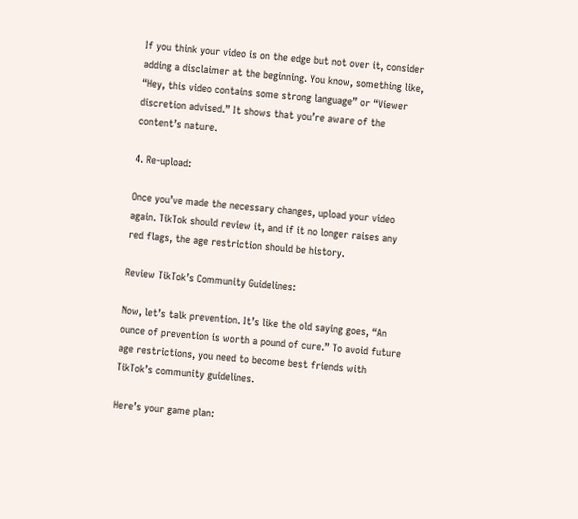If you think your video is on the edge but not over it, consider adding a disclaimer at the beginning. You know, something like, “Hey, this video contains some strong language” or “Viewer discretion advised.” It shows that you’re aware of the content’s nature.

4. Re-upload:

Once you’ve made the necessary changes, upload your video again. TikTok should review it, and if it no longer raises any red flags, the age restriction should be history.

Review TikTok’s Community Guidelines:

Now, let’s talk prevention. It’s like the old saying goes, “An ounce of prevention is worth a pound of cure.” To avoid future age restrictions, you need to become best friends with TikTok’s community guidelines.

Here’s your game plan: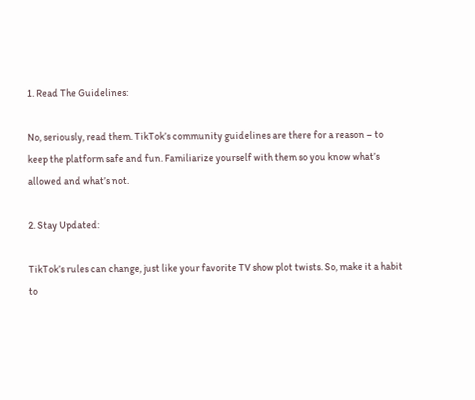1. Read The Guidelines:

No, seriously, read them. TikTok’s community guidelines are there for a reason – to keep the platform safe and fun. Familiarize yourself with them so you know what’s allowed and what’s not.

2. Stay Updated:

TikTok’s rules can change, just like your favorite TV show plot twists. So, make it a habit to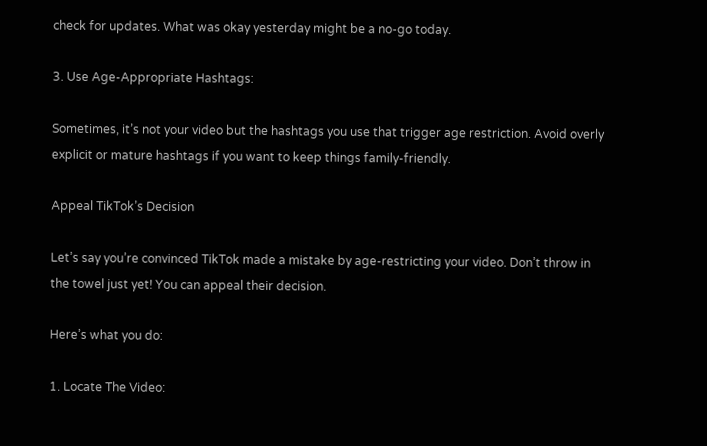check for updates. What was okay yesterday might be a no-go today.

3. Use Age-Appropriate Hashtags:

Sometimes, it’s not your video but the hashtags you use that trigger age restriction. Avoid overly explicit or mature hashtags if you want to keep things family-friendly.

Appeal TikTok’s Decision

Let’s say you’re convinced TikTok made a mistake by age-restricting your video. Don’t throw in the towel just yet! You can appeal their decision.

Here’s what you do:

1. Locate The Video: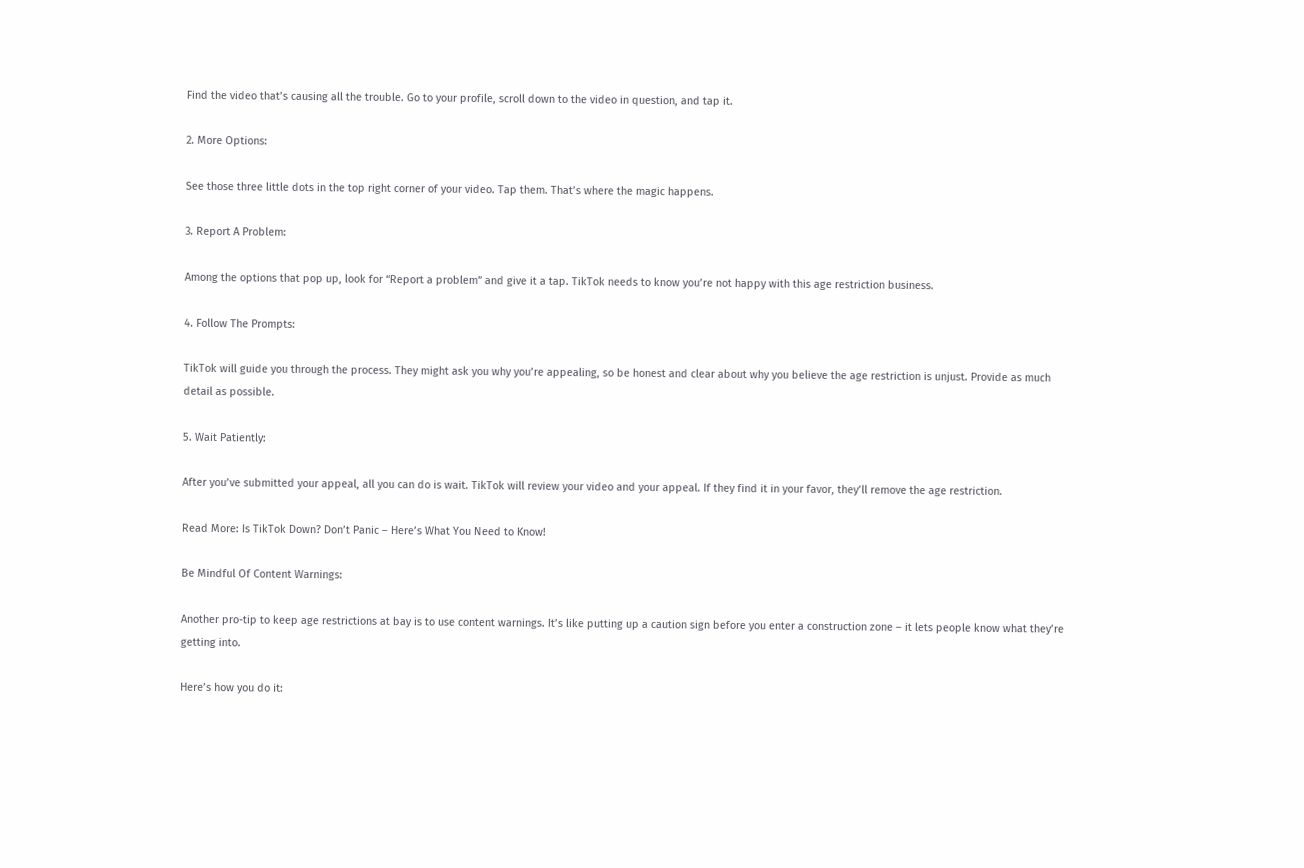Find the video that’s causing all the trouble. Go to your profile, scroll down to the video in question, and tap it.

2. More Options:

See those three little dots in the top right corner of your video. Tap them. That’s where the magic happens.

3. Report A Problem:

Among the options that pop up, look for “Report a problem” and give it a tap. TikTok needs to know you’re not happy with this age restriction business.

4. Follow The Prompts:

TikTok will guide you through the process. They might ask you why you’re appealing, so be honest and clear about why you believe the age restriction is unjust. Provide as much detail as possible.

5. Wait Patiently:

After you’ve submitted your appeal, all you can do is wait. TikTok will review your video and your appeal. If they find it in your favor, they’ll remove the age restriction.

Read More: Is TikTok Down? Don’t Panic – Here’s What You Need to Know!

Be Mindful Of Content Warnings:

Another pro-tip to keep age restrictions at bay is to use content warnings. It’s like putting up a caution sign before you enter a construction zone – it lets people know what they’re getting into.

Here’s how you do it: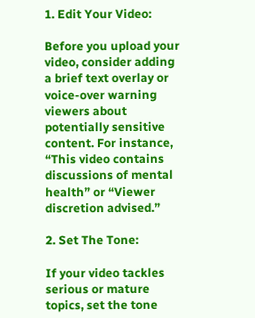1. Edit Your Video:

Before you upload your video, consider adding a brief text overlay or voice-over warning viewers about potentially sensitive content. For instance, “This video contains discussions of mental health” or “Viewer discretion advised.”

2. Set The Tone:

If your video tackles serious or mature topics, set the tone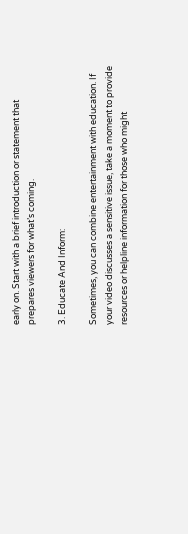early on. Start with a brief introduction or statement that prepares viewers for what’s coming.

3. Educate And Inform:

Sometimes, you can combine entertainment with education. If your video discusses a sensitive issue, take a moment to provide resources or helpline information for those who might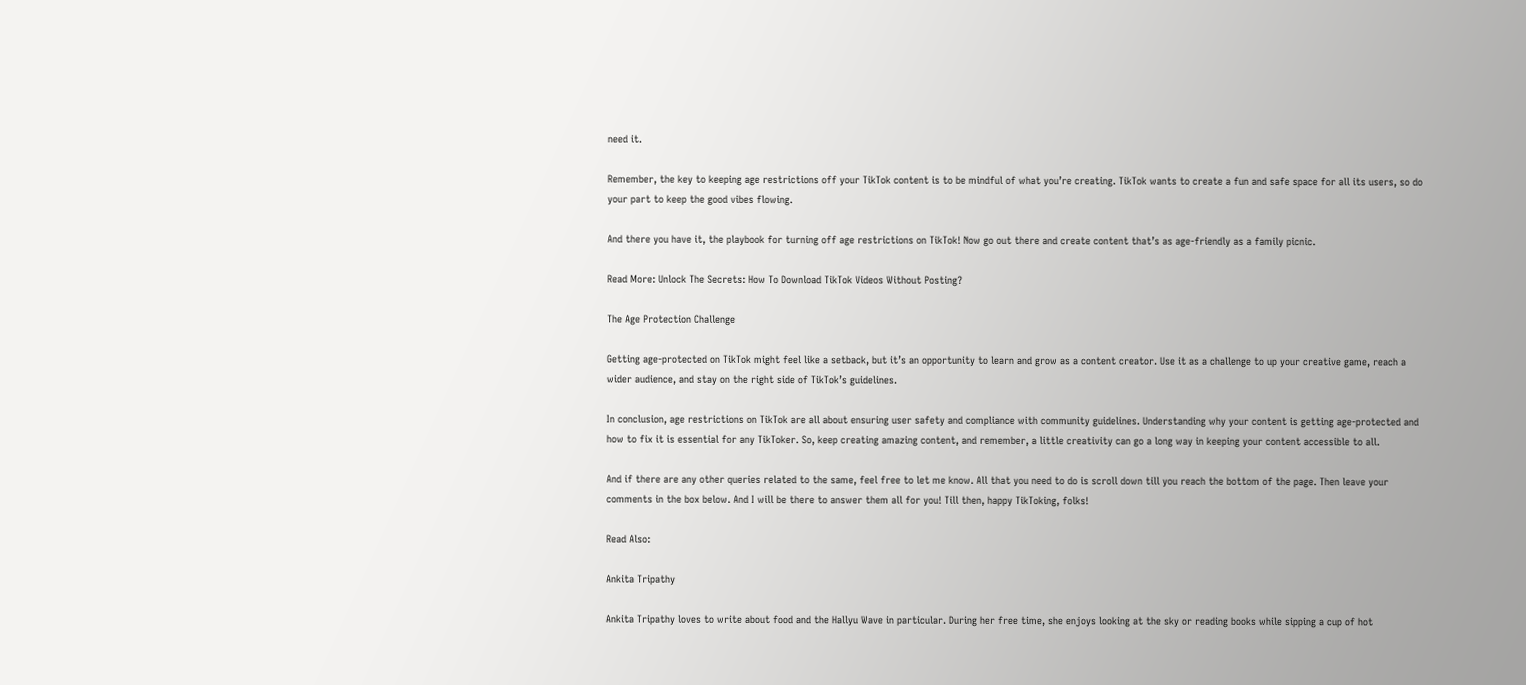need it.

Remember, the key to keeping age restrictions off your TikTok content is to be mindful of what you’re creating. TikTok wants to create a fun and safe space for all its users, so do your part to keep the good vibes flowing.

And there you have it, the playbook for turning off age restrictions on TikTok! Now go out there and create content that’s as age-friendly as a family picnic.

Read More: Unlock The Secrets: How To Download TikTok Videos Without Posting?

The Age Protection Challenge

Getting age-protected on TikTok might feel like a setback, but it’s an opportunity to learn and grow as a content creator. Use it as a challenge to up your creative game, reach a wider audience, and stay on the right side of TikTok’s guidelines.

In conclusion, age restrictions on TikTok are all about ensuring user safety and compliance with community guidelines. Understanding why your content is getting age-protected and how to fix it is essential for any TikToker. So, keep creating amazing content, and remember, a little creativity can go a long way in keeping your content accessible to all.

And if there are any other queries related to the same, feel free to let me know. All that you need to do is scroll down till you reach the bottom of the page. Then leave your comments in the box below. And I will be there to answer them all for you! Till then, happy TikToking, folks!

Read Also:

Ankita Tripathy

Ankita Tripathy loves to write about food and the Hallyu Wave in particular. During her free time, she enjoys looking at the sky or reading books while sipping a cup of hot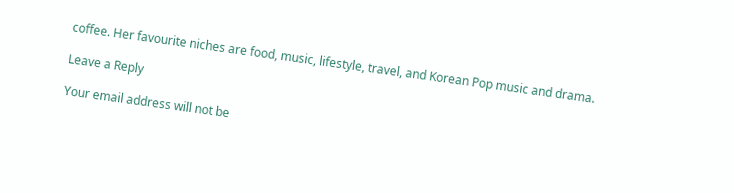coffee. Her favourite niches are food, music, lifestyle, travel, and Korean Pop music and drama.

Leave a Reply

Your email address will not be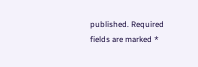published. Required fields are marked *